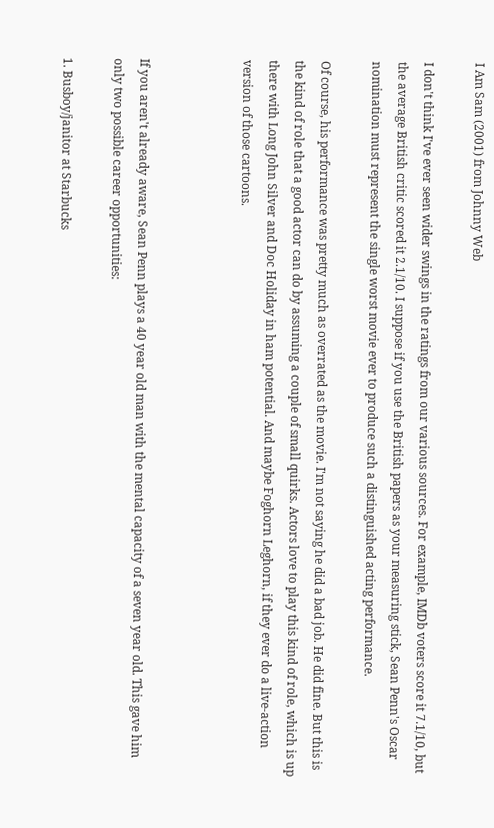I Am Sam (2001) from Johnny Web

I don't think I've ever seen wider swings in the ratings from our various sources. For example, IMDb voters score it 7.1/10, but the average British critic scored it 2.1/10. I suppose if you use the British papers as your measuring stick, Sean Penn's Oscar nomination must represent the single worst movie ever to produce such a distinguished acting performance.

Of course, his performance was pretty much as overrated as the movie. I'm not saying he did a bad job. He did fine. But this is the kind of role that a good actor can do by assuming a couple of small quirks. Actors love to play this kind of role, which is up there with Long John Silver and Doc Holiday in ham potential. And maybe Foghorn Leghorn, if they ever do a live-action version of those cartoons.



If you aren't already aware, Sean Penn plays a 40 year old man with the mental capacity of a seven year old. This gave him only two possible career opportunities:

1. Busboy/janitor at Starbucks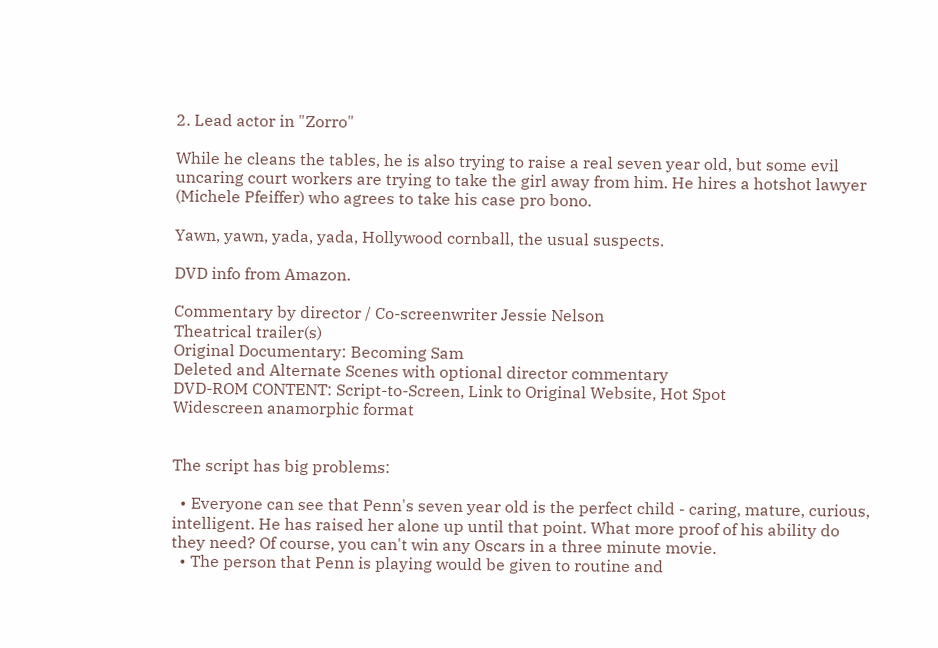2. Lead actor in "Zorro"

While he cleans the tables, he is also trying to raise a real seven year old, but some evil uncaring court workers are trying to take the girl away from him. He hires a hotshot lawyer (Michele Pfeiffer) who agrees to take his case pro bono.

Yawn, yawn, yada, yada, Hollywood cornball, the usual suspects.

DVD info from Amazon.

Commentary by director / Co-screenwriter Jessie Nelson
Theatrical trailer(s)
Original Documentary: Becoming Sam
Deleted and Alternate Scenes with optional director commentary
DVD-ROM CONTENT: Script-to-Screen, Link to Original Website, Hot Spot
Widescreen anamorphic format


The script has big problems:

  • Everyone can see that Penn's seven year old is the perfect child - caring, mature, curious, intelligent. He has raised her alone up until that point. What more proof of his ability do they need? Of course, you can't win any Oscars in a three minute movie.
  • The person that Penn is playing would be given to routine and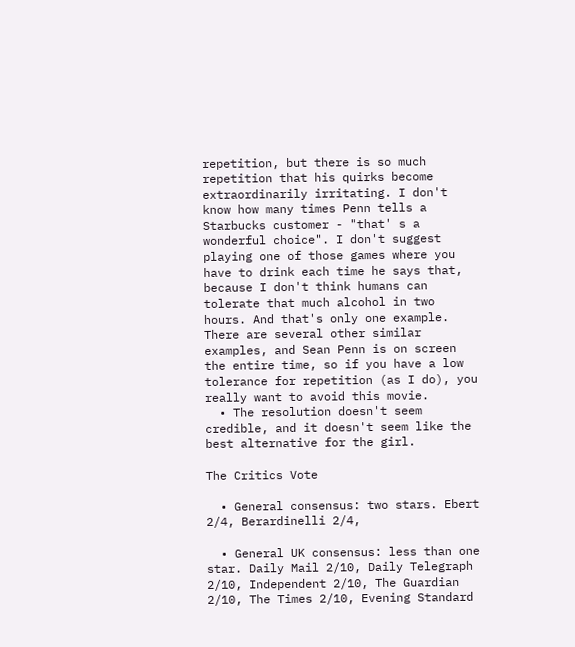repetition, but there is so much repetition that his quirks become extraordinarily irritating. I don't know how many times Penn tells a Starbucks customer - "that' s a wonderful choice". I don't suggest playing one of those games where you have to drink each time he says that, because I don't think humans can tolerate that much alcohol in two hours. And that's only one example. There are several other similar examples, and Sean Penn is on screen the entire time, so if you have a low tolerance for repetition (as I do), you really want to avoid this movie.
  • The resolution doesn't seem credible, and it doesn't seem like the best alternative for the girl.

The Critics Vote

  • General consensus: two stars. Ebert 2/4, Berardinelli 2/4,

  • General UK consensus: less than one star. Daily Mail 2/10, Daily Telegraph 2/10, Independent 2/10, The Guardian 2/10, The Times 2/10, Evening Standard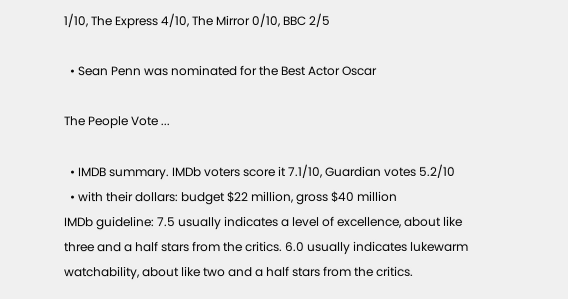1/10, The Express 4/10, The Mirror 0/10, BBC 2/5

  • Sean Penn was nominated for the Best Actor Oscar

The People Vote ...

  • IMDB summary. IMDb voters score it 7.1/10, Guardian votes 5.2/10
  • with their dollars: budget $22 million, gross $40 million
IMDb guideline: 7.5 usually indicates a level of excellence, about like three and a half stars from the critics. 6.0 usually indicates lukewarm watchability, about like two and a half stars from the critics.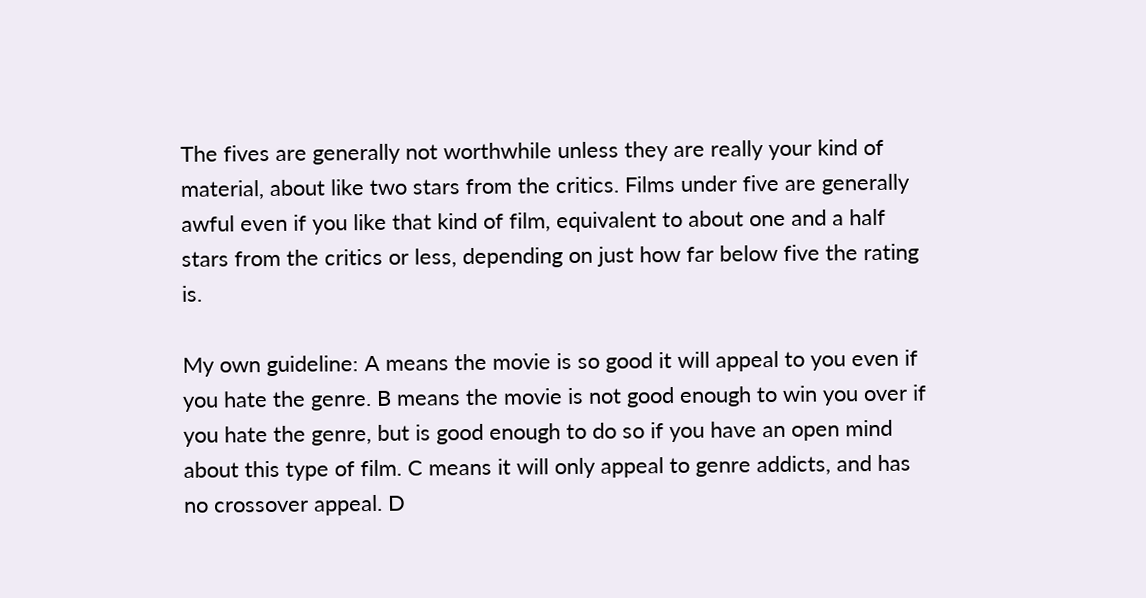The fives are generally not worthwhile unless they are really your kind of material, about like two stars from the critics. Films under five are generally awful even if you like that kind of film, equivalent to about one and a half stars from the critics or less, depending on just how far below five the rating is.

My own guideline: A means the movie is so good it will appeal to you even if you hate the genre. B means the movie is not good enough to win you over if you hate the genre, but is good enough to do so if you have an open mind about this type of film. C means it will only appeal to genre addicts, and has no crossover appeal. D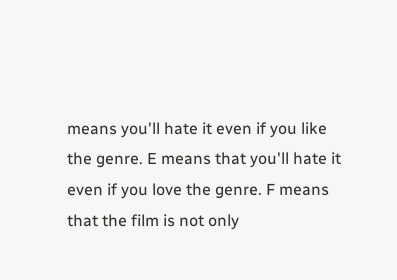means you'll hate it even if you like the genre. E means that you'll hate it even if you love the genre. F means that the film is not only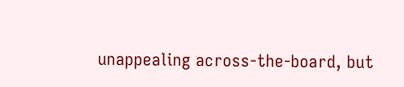unappealing across-the-board, but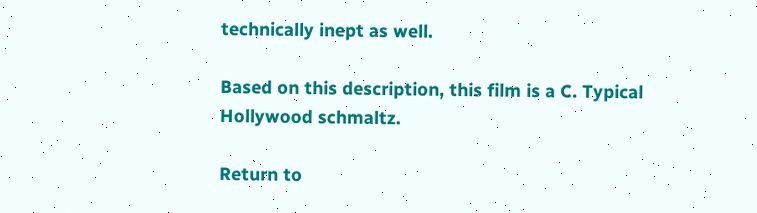technically inept as well.

Based on this description, this film is a C. Typical Hollywood schmaltz.

Return to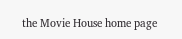the Movie House home page